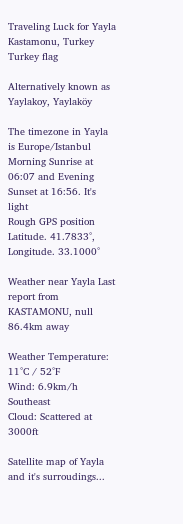Traveling Luck for Yayla Kastamonu, Turkey Turkey flag

Alternatively known as Yaylakoy, Yaylaköy

The timezone in Yayla is Europe/Istanbul
Morning Sunrise at 06:07 and Evening Sunset at 16:56. It's light
Rough GPS position Latitude. 41.7833°, Longitude. 33.1000°

Weather near Yayla Last report from KASTAMONU, null 86.4km away

Weather Temperature: 11°C / 52°F
Wind: 6.9km/h Southeast
Cloud: Scattered at 3000ft

Satellite map of Yayla and it's surroudings...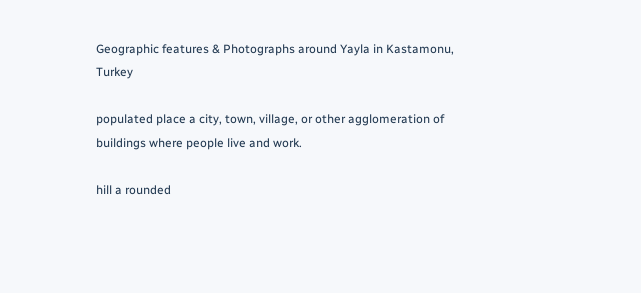Geographic features & Photographs around Yayla in Kastamonu, Turkey

populated place a city, town, village, or other agglomeration of buildings where people live and work.

hill a rounded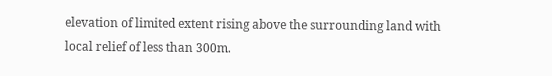elevation of limited extent rising above the surrounding land with local relief of less than 300m.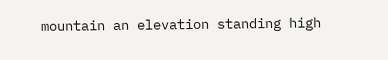mountain an elevation standing high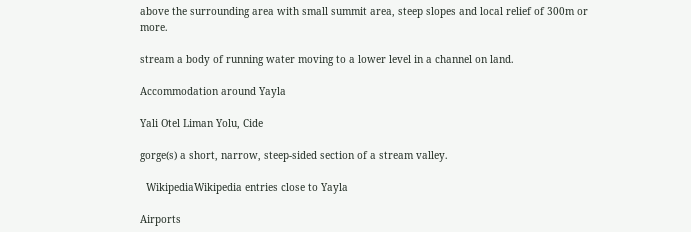above the surrounding area with small summit area, steep slopes and local relief of 300m or more.

stream a body of running water moving to a lower level in a channel on land.

Accommodation around Yayla

Yali Otel Liman Yolu, Cide

gorge(s) a short, narrow, steep-sided section of a stream valley.

  WikipediaWikipedia entries close to Yayla

Airports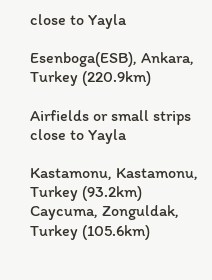close to Yayla

Esenboga(ESB), Ankara, Turkey (220.9km)

Airfields or small strips close to Yayla

Kastamonu, Kastamonu, Turkey (93.2km)
Caycuma, Zonguldak, Turkey (105.6km)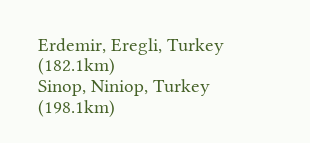Erdemir, Eregli, Turkey (182.1km)
Sinop, Niniop, Turkey (198.1km)